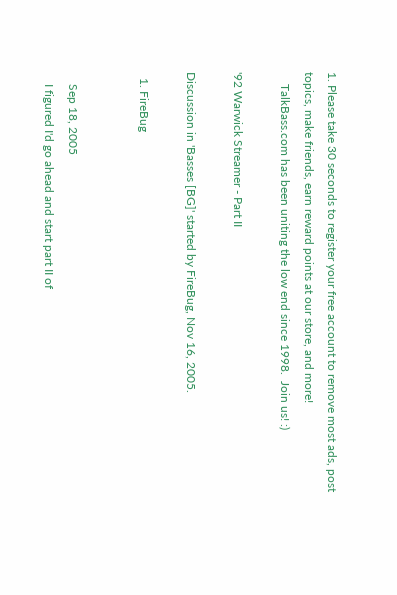1. Please take 30 seconds to register your free account to remove most ads, post topics, make friends, earn reward points at our store, and more!
    TalkBass.com has been uniting the low end since 1998.  Join us! :)

'92 Warwick Streamer - Part II

Discussion in 'Basses [BG]' started by FireBug, Nov 16, 2005.

  1. FireBug


    Sep 18, 2005
    I figured I'd go ahead and start part II of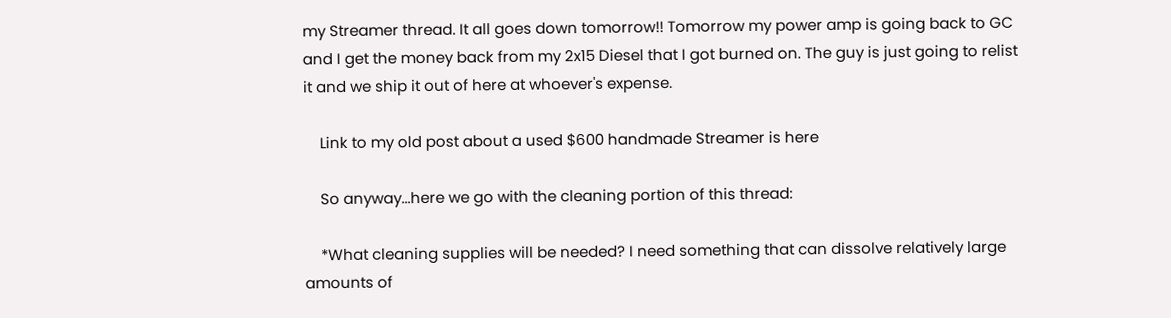my Streamer thread. It all goes down tomorrow!! Tomorrow my power amp is going back to GC and I get the money back from my 2x15 Diesel that I got burned on. The guy is just going to relist it and we ship it out of here at whoever's expense.

    Link to my old post about a used $600 handmade Streamer is here

    So anyway...here we go with the cleaning portion of this thread:

    *What cleaning supplies will be needed? I need something that can dissolve relatively large amounts of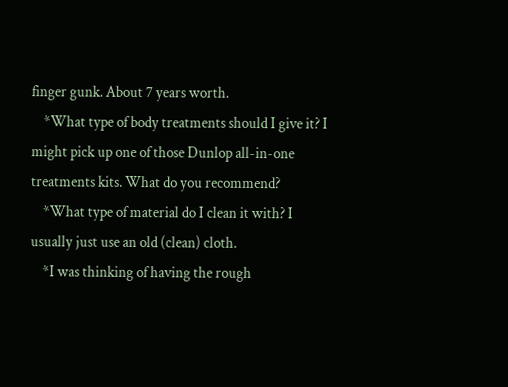finger gunk. About 7 years worth.
    *What type of body treatments should I give it? I might pick up one of those Dunlop all-in-one treatments kits. What do you recommend?
    *What type of material do I clean it with? I usually just use an old (clean) cloth.
    *I was thinking of having the rough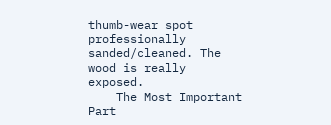thumb-wear spot professionally sanded/cleaned. The wood is really exposed.
    The Most Important Part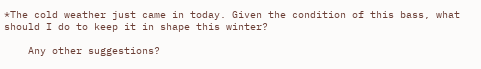*The cold weather just came in today. Given the condition of this bass, what should I do to keep it in shape this winter?

    Any other suggestions?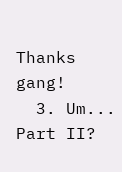Thanks gang!
  3. Um... Part II?